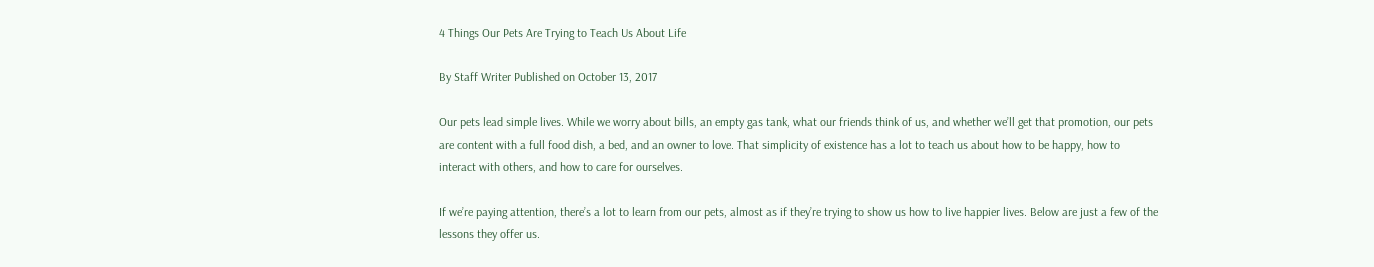4 Things Our Pets Are Trying to Teach Us About Life

By Staff Writer Published on October 13, 2017

Our pets lead simple lives. While we worry about bills, an empty gas tank, what our friends think of us, and whether we’ll get that promotion, our pets are content with a full food dish, a bed, and an owner to love. That simplicity of existence has a lot to teach us about how to be happy, how to interact with others, and how to care for ourselves.

If we’re paying attention, there’s a lot to learn from our pets, almost as if they’re trying to show us how to live happier lives. Below are just a few of the lessons they offer us.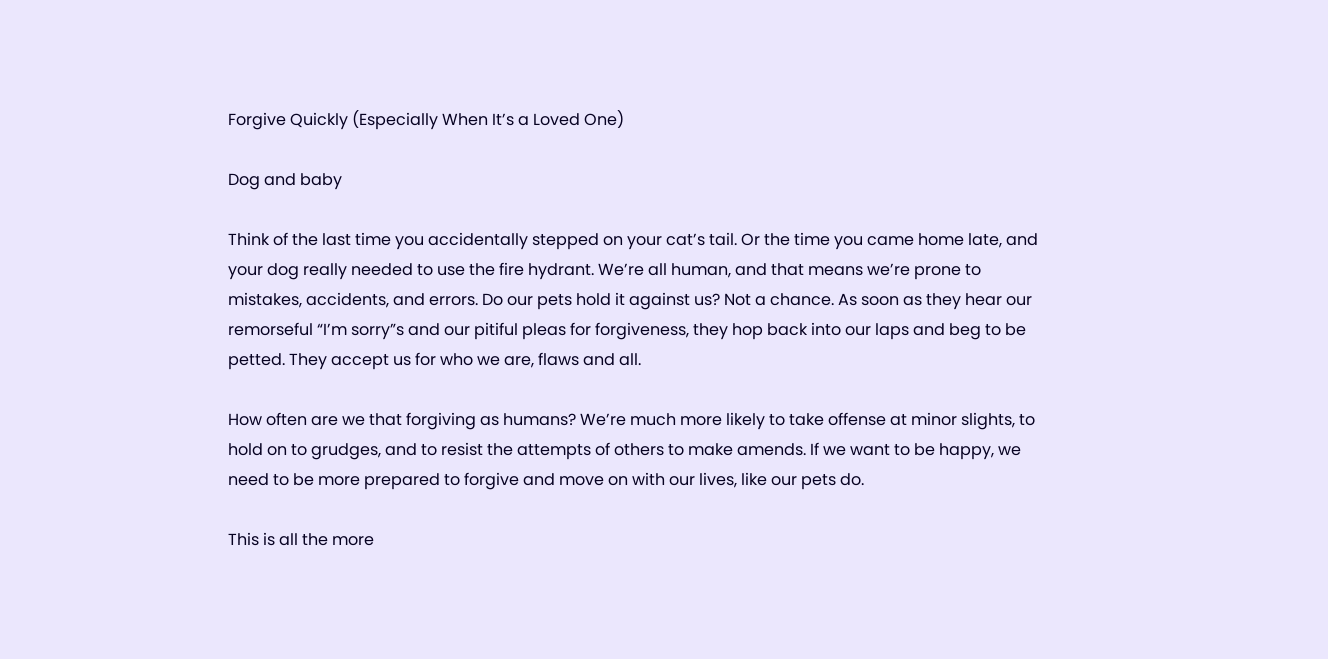Forgive Quickly (Especially When It’s a Loved One)

Dog and baby

Think of the last time you accidentally stepped on your cat’s tail. Or the time you came home late, and your dog really needed to use the fire hydrant. We’re all human, and that means we’re prone to mistakes, accidents, and errors. Do our pets hold it against us? Not a chance. As soon as they hear our remorseful “I’m sorry”s and our pitiful pleas for forgiveness, they hop back into our laps and beg to be petted. They accept us for who we are, flaws and all.

How often are we that forgiving as humans? We’re much more likely to take offense at minor slights, to hold on to grudges, and to resist the attempts of others to make amends. If we want to be happy, we need to be more prepared to forgive and move on with our lives, like our pets do.

This is all the more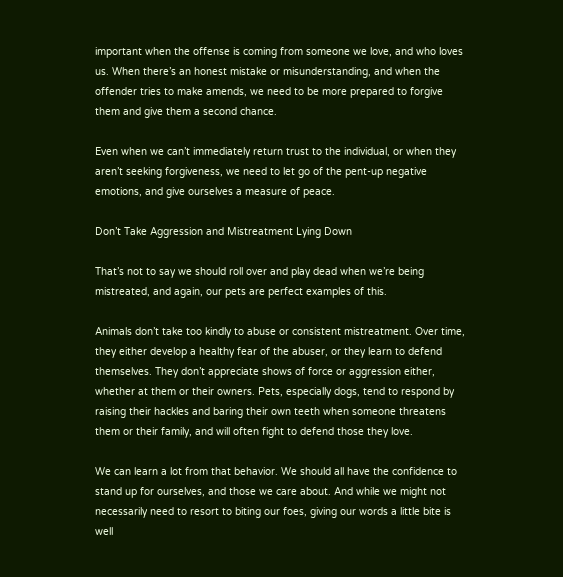important when the offense is coming from someone we love, and who loves us. When there’s an honest mistake or misunderstanding, and when the offender tries to make amends, we need to be more prepared to forgive them and give them a second chance.

Even when we can’t immediately return trust to the individual, or when they aren’t seeking forgiveness, we need to let go of the pent-up negative emotions, and give ourselves a measure of peace.

Don’t Take Aggression and Mistreatment Lying Down

That’s not to say we should roll over and play dead when we’re being mistreated, and again, our pets are perfect examples of this.

Animals don’t take too kindly to abuse or consistent mistreatment. Over time, they either develop a healthy fear of the abuser, or they learn to defend themselves. They don’t appreciate shows of force or aggression either, whether at them or their owners. Pets, especially dogs, tend to respond by raising their hackles and baring their own teeth when someone threatens them or their family, and will often fight to defend those they love.

We can learn a lot from that behavior. We should all have the confidence to stand up for ourselves, and those we care about. And while we might not necessarily need to resort to biting our foes, giving our words a little bite is well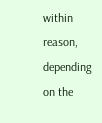within reason, depending on the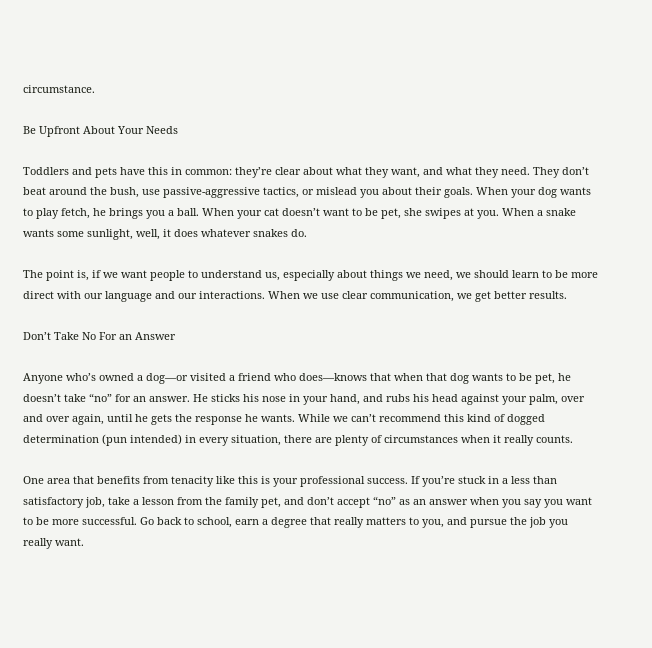circumstance.

Be Upfront About Your Needs

Toddlers and pets have this in common: they’re clear about what they want, and what they need. They don’t beat around the bush, use passive-aggressive tactics, or mislead you about their goals. When your dog wants to play fetch, he brings you a ball. When your cat doesn’t want to be pet, she swipes at you. When a snake wants some sunlight, well, it does whatever snakes do.

The point is, if we want people to understand us, especially about things we need, we should learn to be more direct with our language and our interactions. When we use clear communication, we get better results.

Don’t Take No For an Answer

Anyone who’s owned a dog—or visited a friend who does—knows that when that dog wants to be pet, he doesn’t take “no” for an answer. He sticks his nose in your hand, and rubs his head against your palm, over and over again, until he gets the response he wants. While we can’t recommend this kind of dogged determination (pun intended) in every situation, there are plenty of circumstances when it really counts.

One area that benefits from tenacity like this is your professional success. If you’re stuck in a less than satisfactory job, take a lesson from the family pet, and don’t accept “no” as an answer when you say you want to be more successful. Go back to school, earn a degree that really matters to you, and pursue the job you really want.